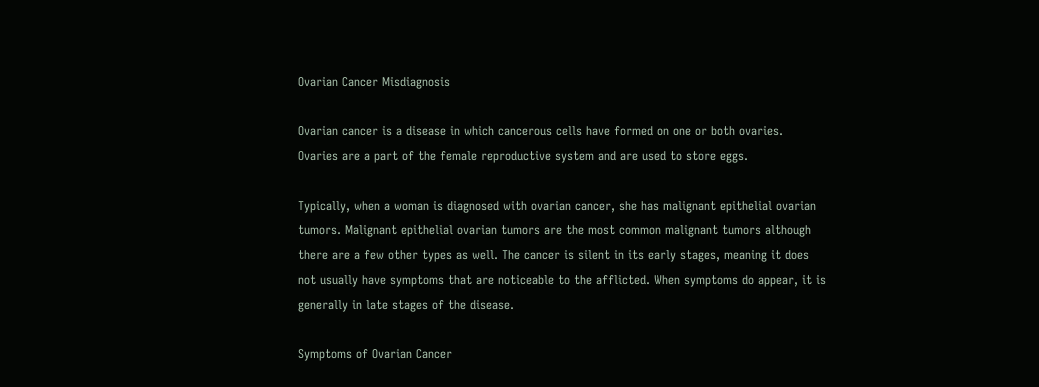Ovarian Cancer Misdiagnosis

Ovarian cancer is a disease in which cancerous cells have formed on one or both ovaries. Ovaries are a part of the female reproductive system and are used to store eggs.

Typically, when a woman is diagnosed with ovarian cancer, she has malignant epithelial ovarian tumors. Malignant epithelial ovarian tumors are the most common malignant tumors although there are a few other types as well. The cancer is silent in its early stages, meaning it does not usually have symptoms that are noticeable to the afflicted. When symptoms do appear, it is generally in late stages of the disease.

Symptoms of Ovarian Cancer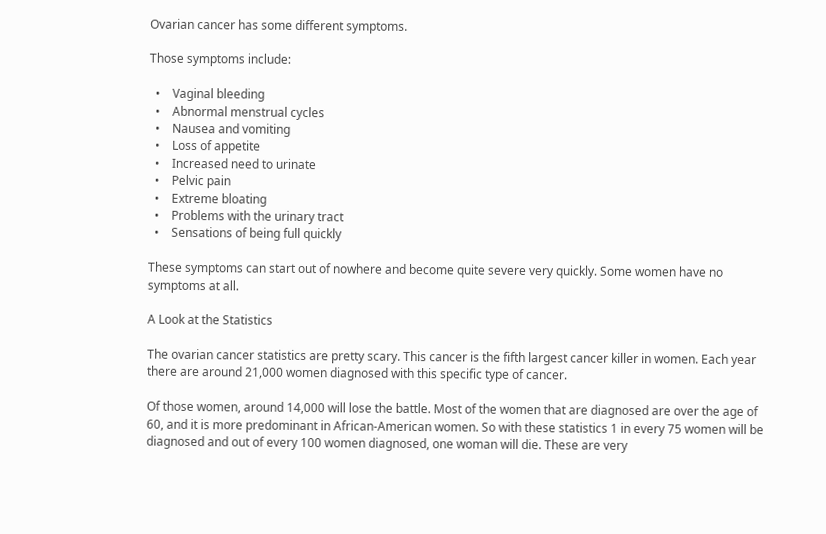Ovarian cancer has some different symptoms.

Those symptoms include:

  •    Vaginal bleeding
  •    Abnormal menstrual cycles
  •    Nausea and vomiting
  •    Loss of appetite
  •    Increased need to urinate
  •    Pelvic pain
  •    Extreme bloating
  •    Problems with the urinary tract
  •    Sensations of being full quickly

These symptoms can start out of nowhere and become quite severe very quickly. Some women have no symptoms at all.

A Look at the Statistics

The ovarian cancer statistics are pretty scary. This cancer is the fifth largest cancer killer in women. Each year there are around 21,000 women diagnosed with this specific type of cancer.

Of those women, around 14,000 will lose the battle. Most of the women that are diagnosed are over the age of 60, and it is more predominant in African-American women. So with these statistics 1 in every 75 women will be diagnosed and out of every 100 women diagnosed, one woman will die. These are very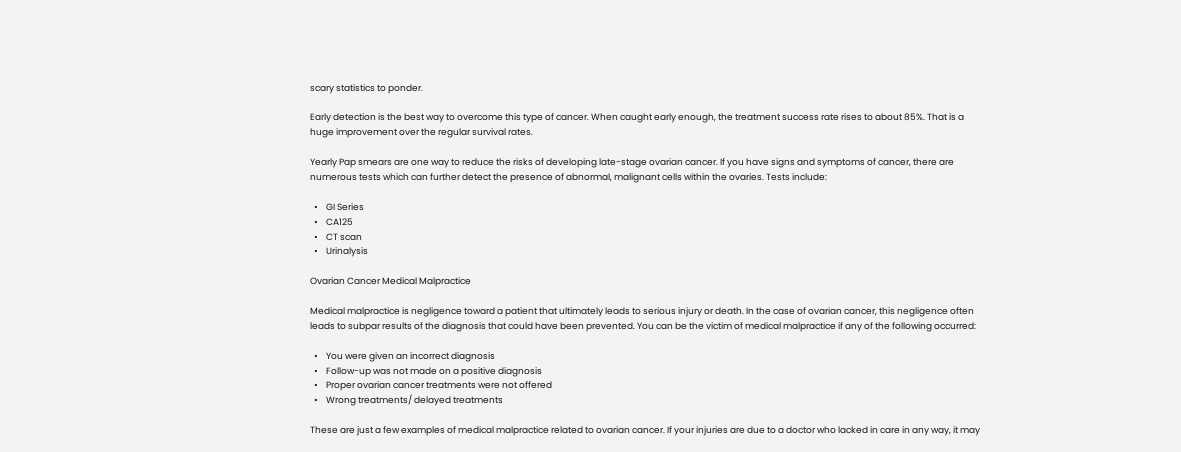scary statistics to ponder.

Early detection is the best way to overcome this type of cancer. When caught early enough, the treatment success rate rises to about 85%. That is a huge improvement over the regular survival rates.

Yearly Pap smears are one way to reduce the risks of developing late-stage ovarian cancer. If you have signs and symptoms of cancer, there are numerous tests which can further detect the presence of abnormal, malignant cells within the ovaries. Tests include:

  •    GI Series
  •    CA125
  •    CT scan
  •    Urinalysis

Ovarian Cancer Medical Malpractice

Medical malpractice is negligence toward a patient that ultimately leads to serious injury or death. In the case of ovarian cancer, this negligence often leads to subpar results of the diagnosis that could have been prevented. You can be the victim of medical malpractice if any of the following occurred:

  •    You were given an incorrect diagnosis
  •    Follow-up was not made on a positive diagnosis
  •    Proper ovarian cancer treatments were not offered
  •    Wrong treatments/ delayed treatments

These are just a few examples of medical malpractice related to ovarian cancer. If your injuries are due to a doctor who lacked in care in any way, it may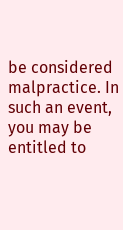be considered malpractice. In such an event, you may be entitled to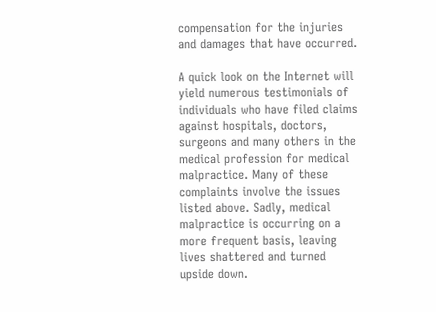compensation for the injuries and damages that have occurred.

A quick look on the Internet will yield numerous testimonials of individuals who have filed claims against hospitals, doctors, surgeons and many others in the medical profession for medical malpractice. Many of these complaints involve the issues listed above. Sadly, medical malpractice is occurring on a more frequent basis, leaving lives shattered and turned upside down.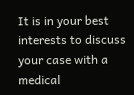It is in your best interests to discuss your case with a medical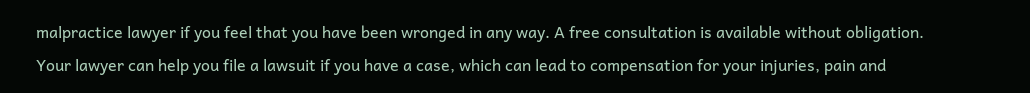malpractice lawyer if you feel that you have been wronged in any way. A free consultation is available without obligation. Your lawyer can help you file a lawsuit if you have a case, which can lead to compensation for your injuries, pain and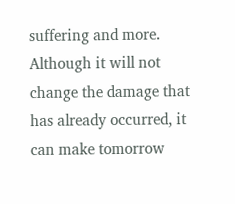suffering and more. Although it will not change the damage that has already occurred, it can make tomorrow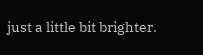just a little bit brighter.